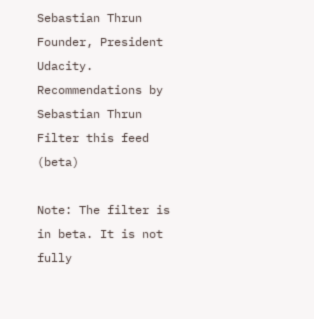Sebastian Thrun
Founder, President Udacity.
Recommendations by Sebastian Thrun
Filter this feed (beta)

Note: The filter is in beta. It is not fully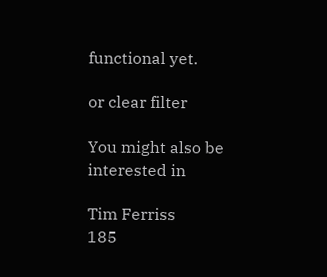functional yet.

or clear filter

You might also be interested in

Tim Ferriss
185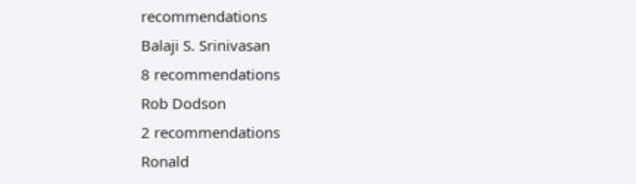recommendations
Balaji S. Srinivasan
8 recommendations
Rob Dodson
2 recommendations
Ronald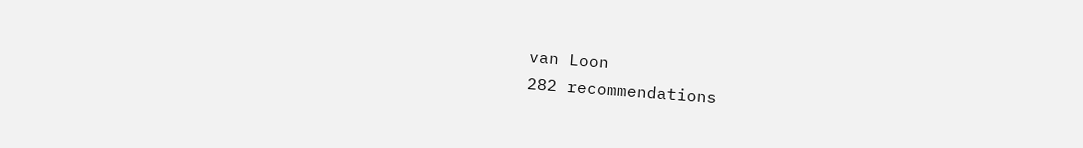van Loon
282 recommendations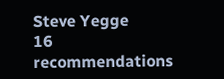Steve Yegge
16 recommendations